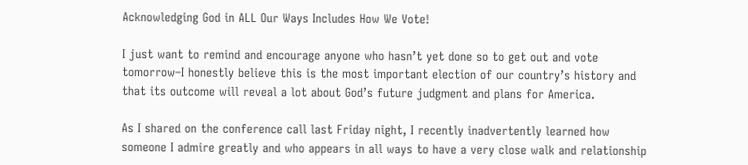Acknowledging God in ALL Our Ways Includes How We Vote!

I just want to remind and encourage anyone who hasn’t yet done so to get out and vote tomorrow–I honestly believe this is the most important election of our country’s history and that its outcome will reveal a lot about God’s future judgment and plans for America.

As I shared on the conference call last Friday night, I recently inadvertently learned how someone I admire greatly and who appears in all ways to have a very close walk and relationship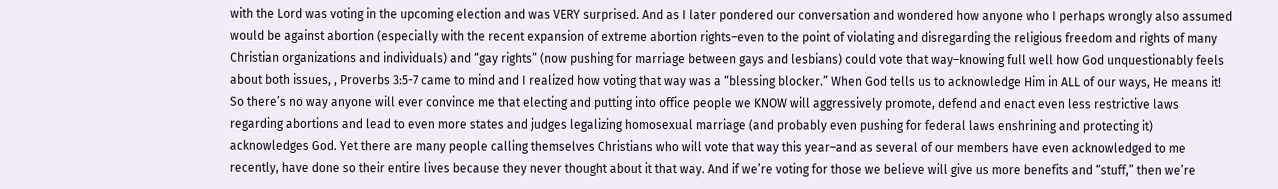with the Lord was voting in the upcoming election and was VERY surprised. And as I later pondered our conversation and wondered how anyone who I perhaps wrongly also assumed would be against abortion (especially with the recent expansion of extreme abortion rights–even to the point of violating and disregarding the religious freedom and rights of many Christian organizations and individuals) and “gay rights” (now pushing for marriage between gays and lesbians) could vote that way–knowing full well how God unquestionably feels about both issues, , Proverbs 3:5-7 came to mind and I realized how voting that way was a “blessing blocker.” When God tells us to acknowledge Him in ALL of our ways, He means it! So there’s no way anyone will ever convince me that electing and putting into office people we KNOW will aggressively promote, defend and enact even less restrictive laws regarding abortions and lead to even more states and judges legalizing homosexual marriage (and probably even pushing for federal laws enshrining and protecting it) acknowledges God. Yet there are many people calling themselves Christians who will vote that way this year–and as several of our members have even acknowledged to me recently, have done so their entire lives because they never thought about it that way. And if we’re voting for those we believe will give us more benefits and “stuff,” then we’re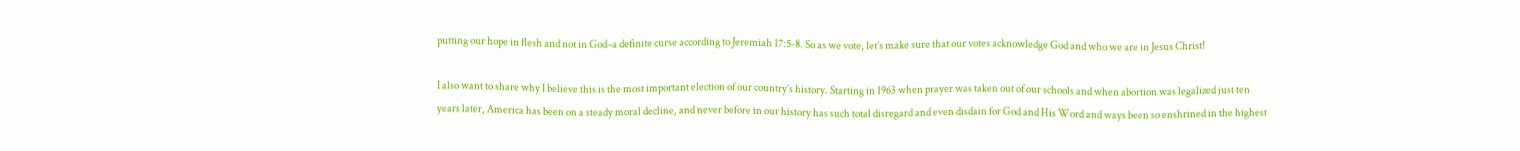putting our hope in flesh and not in God–a definite curse according to Jeremiah 17:5-8. So as we vote, let’s make sure that our votes acknowledge God and who we are in Jesus Christ!

I also want to share why I believe this is the most important election of our country’s history. Starting in 1963 when prayer was taken out of our schools and when abortion was legalized just ten years later, America has been on a steady moral decline, and never before in our history has such total disregard and even disdain for God and His Word and ways been so enshrined in the highest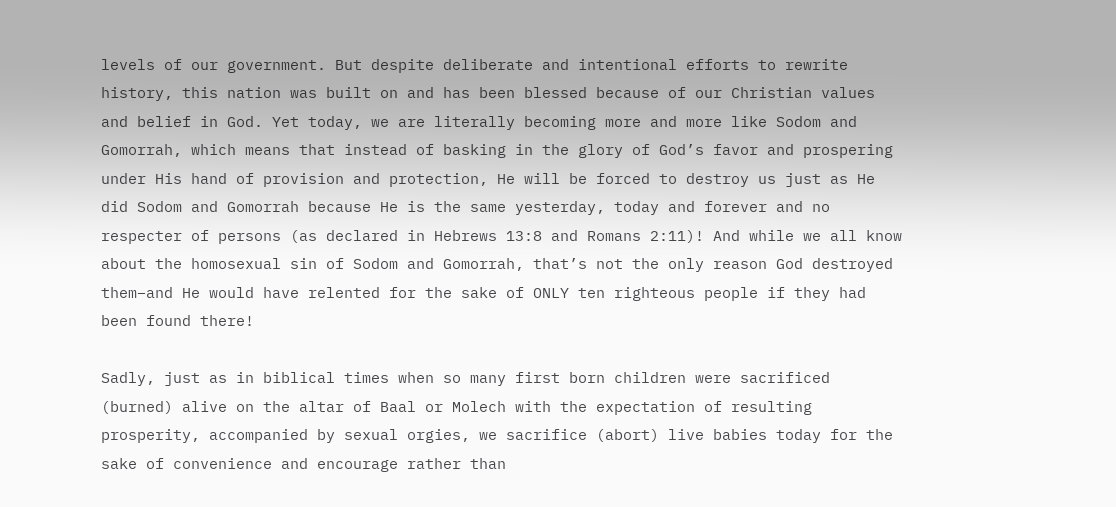levels of our government. But despite deliberate and intentional efforts to rewrite history, this nation was built on and has been blessed because of our Christian values and belief in God. Yet today, we are literally becoming more and more like Sodom and Gomorrah, which means that instead of basking in the glory of God’s favor and prospering under His hand of provision and protection, He will be forced to destroy us just as He did Sodom and Gomorrah because He is the same yesterday, today and forever and no respecter of persons (as declared in Hebrews 13:8 and Romans 2:11)! And while we all know about the homosexual sin of Sodom and Gomorrah, that’s not the only reason God destroyed them–and He would have relented for the sake of ONLY ten righteous people if they had been found there!

Sadly, just as in biblical times when so many first born children were sacrificed (burned) alive on the altar of Baal or Molech with the expectation of resulting prosperity, accompanied by sexual orgies, we sacrifice (abort) live babies today for the sake of convenience and encourage rather than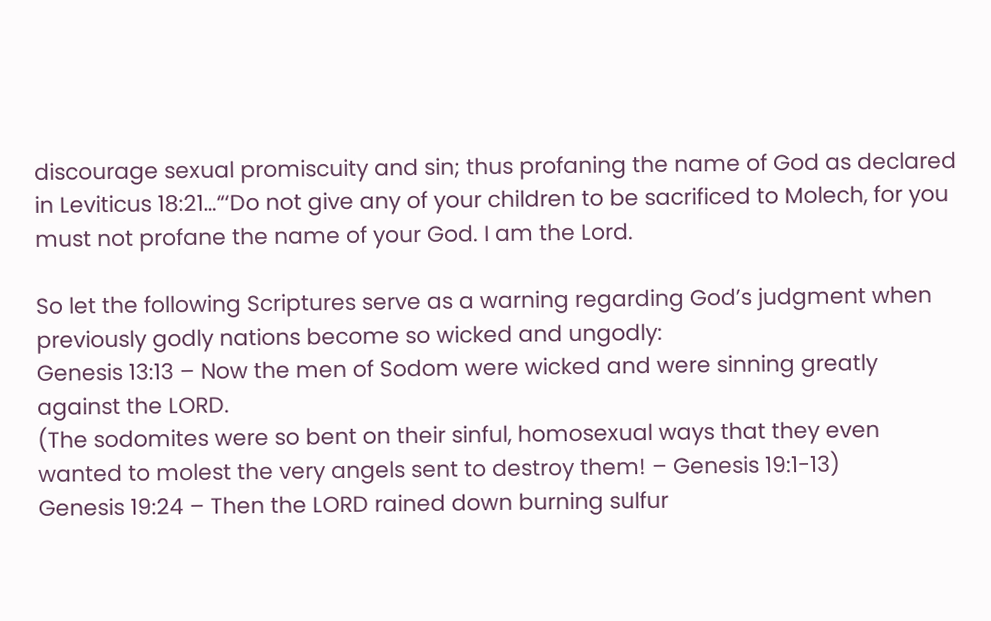discourage sexual promiscuity and sin; thus profaning the name of God as declared in Leviticus 18:21…“‘Do not give any of your children to be sacrificed to Molech, for you must not profane the name of your God. I am the Lord.

So let the following Scriptures serve as a warning regarding God’s judgment when previously godly nations become so wicked and ungodly:
Genesis 13:13 – Now the men of Sodom were wicked and were sinning greatly against the LORD.
(The sodomites were so bent on their sinful, homosexual ways that they even wanted to molest the very angels sent to destroy them! – Genesis 19:1-13)
Genesis 19:24 – Then the LORD rained down burning sulfur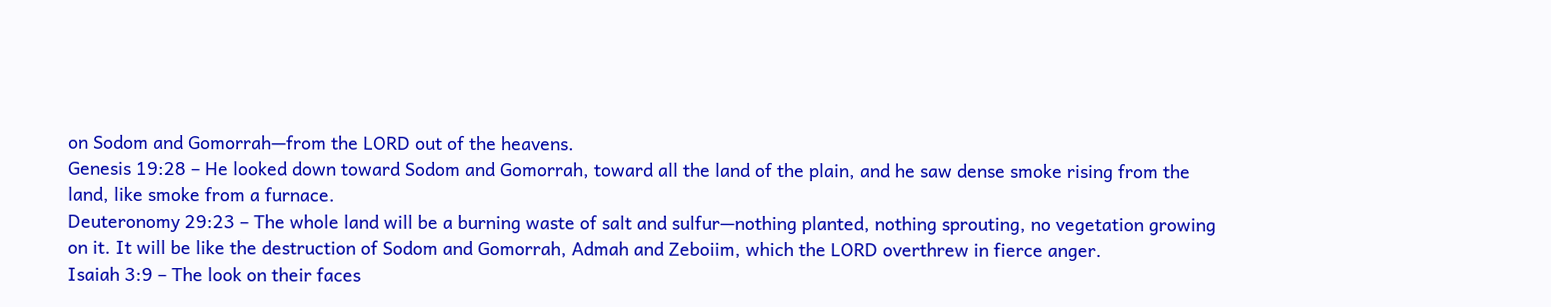on Sodom and Gomorrah—from the LORD out of the heavens.
Genesis 19:28 – He looked down toward Sodom and Gomorrah, toward all the land of the plain, and he saw dense smoke rising from the land, like smoke from a furnace.
Deuteronomy 29:23 – The whole land will be a burning waste of salt and sulfur—nothing planted, nothing sprouting, no vegetation growing on it. It will be like the destruction of Sodom and Gomorrah, Admah and Zeboiim, which the LORD overthrew in fierce anger.
Isaiah 3:9 – The look on their faces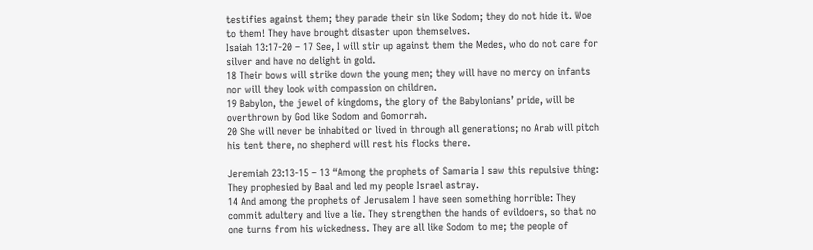testifies against them; they parade their sin like Sodom; they do not hide it. Woe to them! They have brought disaster upon themselves.
Isaiah 13:17-20 – 17 See, I will stir up against them the Medes, who do not care for silver and have no delight in gold.
18 Their bows will strike down the young men; they will have no mercy on infants nor will they look with compassion on children.
19 Babylon, the jewel of kingdoms, the glory of the Babylonians’ pride, will be overthrown by God like Sodom and Gomorrah.
20 She will never be inhabited or lived in through all generations; no Arab will pitch his tent there, no shepherd will rest his flocks there.

Jeremiah 23:13-15 – 13 “Among the prophets of Samaria I saw this repulsive thing: They prophesied by Baal and led my people Israel astray.
14 And among the prophets of Jerusalem I have seen something horrible: They commit adultery and live a lie. They strengthen the hands of evildoers, so that no one turns from his wickedness. They are all like Sodom to me; the people of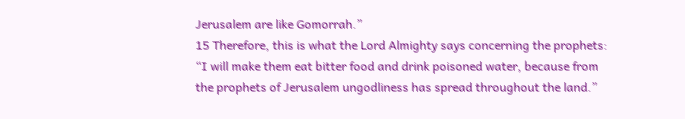Jerusalem are like Gomorrah.”
15 Therefore, this is what the Lord Almighty says concerning the prophets: “I will make them eat bitter food and drink poisoned water, because from the prophets of Jerusalem ungodliness has spread throughout the land.”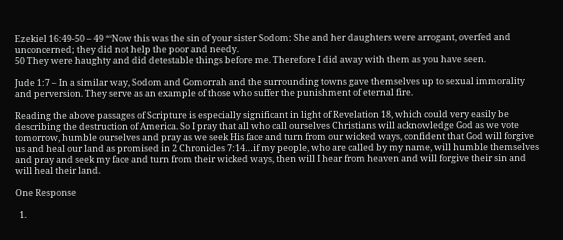Ezekiel 16:49-50 – 49 “‘Now this was the sin of your sister Sodom: She and her daughters were arrogant, overfed and unconcerned; they did not help the poor and needy.
50 They were haughty and did detestable things before me. Therefore I did away with them as you have seen.

Jude 1:7 – In a similar way, Sodom and Gomorrah and the surrounding towns gave themselves up to sexual immorality and perversion. They serve as an example of those who suffer the punishment of eternal fire.

Reading the above passages of Scripture is especially significant in light of Revelation 18, which could very easily be describing the destruction of America. So I pray that all who call ourselves Christians will acknowledge God as we vote tomorrow, humble ourselves and pray as we seek His face and turn from our wicked ways, confident that God will forgive us and heal our land as promised in 2 Chronicles 7:14…if my people, who are called by my name, will humble themselves and pray and seek my face and turn from their wicked ways, then will I hear from heaven and will forgive their sin and will heal their land.

One Response

  1.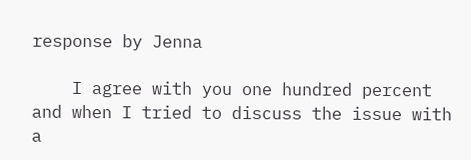response by Jenna

    I agree with you one hundred percent and when I tried to discuss the issue with a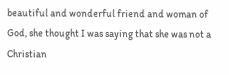beautiful and wonderful friend and woman of God, she thought I was saying that she was not a Christian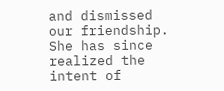and dismissed our friendship. She has since realized the intent of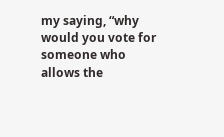my saying, “why would you vote for someone who allows the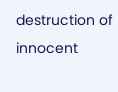destruction of innocent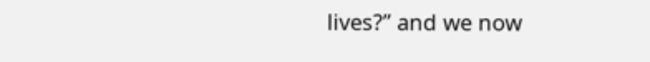lives?” and we now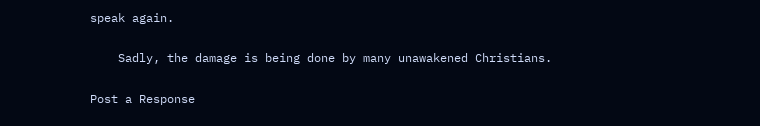speak again.

    Sadly, the damage is being done by many unawakened Christians.

Post a Response